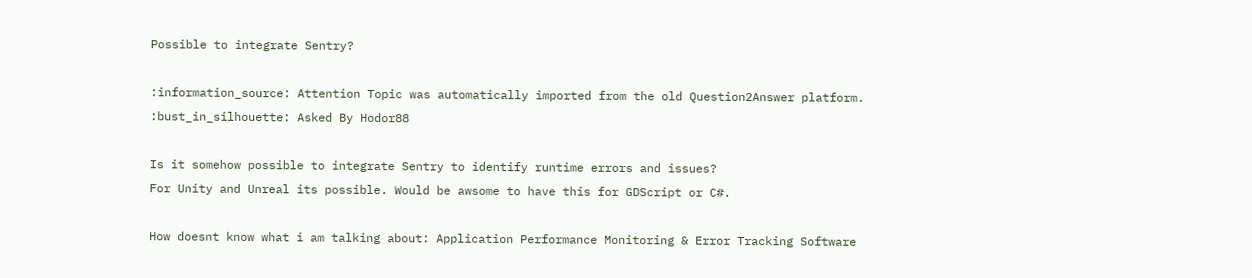Possible to integrate Sentry?

:information_source: Attention Topic was automatically imported from the old Question2Answer platform.
:bust_in_silhouette: Asked By Hodor88

Is it somehow possible to integrate Sentry to identify runtime errors and issues?
For Unity and Unreal its possible. Would be awsome to have this for GDScript or C#.

How doesnt know what i am talking about: Application Performance Monitoring & Error Tracking Software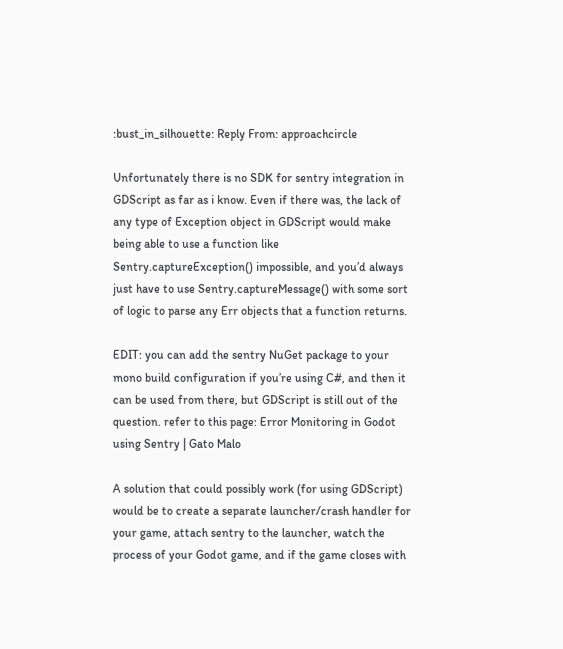:bust_in_silhouette: Reply From: approachcircle

Unfortunately there is no SDK for sentry integration in GDScript as far as i know. Even if there was, the lack of any type of Exception object in GDScript would make being able to use a function like Sentry.captureException() impossible, and you’d always just have to use Sentry.captureMessage() with some sort of logic to parse any Err objects that a function returns.

EDIT: you can add the sentry NuGet package to your mono build configuration if you’re using C#, and then it can be used from there, but GDScript is still out of the question. refer to this page: Error Monitoring in Godot using Sentry | Gato Malo

A solution that could possibly work (for using GDScript) would be to create a separate launcher/crash handler for your game, attach sentry to the launcher, watch the process of your Godot game, and if the game closes with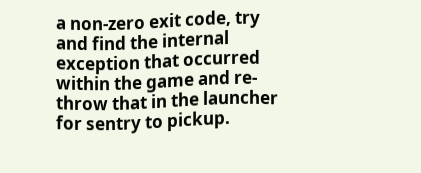a non-zero exit code, try and find the internal exception that occurred within the game and re-throw that in the launcher for sentry to pickup.